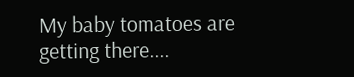My baby tomatoes are getting there....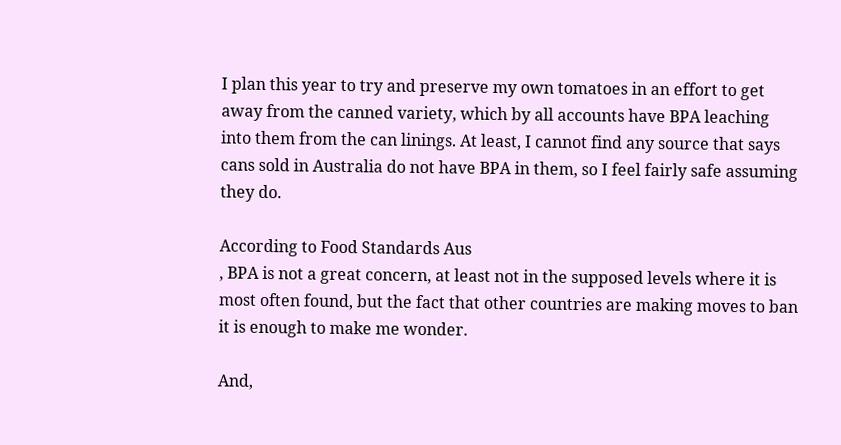I plan this year to try and preserve my own tomatoes in an effort to get away from the canned variety, which by all accounts have BPA leaching into them from the can linings. At least, I cannot find any source that says cans sold in Australia do not have BPA in them, so I feel fairly safe assuming they do.

According to Food Standards Aus
, BPA is not a great concern, at least not in the supposed levels where it is most often found, but the fact that other countries are making moves to ban it is enough to make me wonder.

And,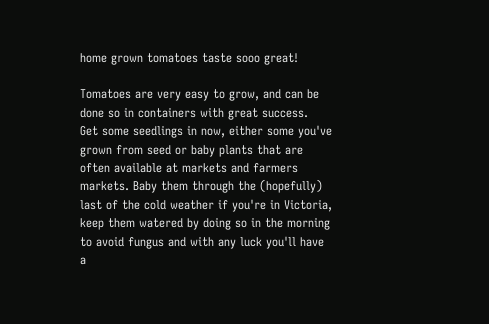home grown tomatoes taste sooo great!

Tomatoes are very easy to grow, and can be done so in containers with great success.
Get some seedlings in now, either some you've grown from seed or baby plants that are often available at markets and farmers markets. Baby them through the (hopefully) last of the cold weather if you're in Victoria, keep them watered by doing so in the morning to avoid fungus and with any luck you'll have a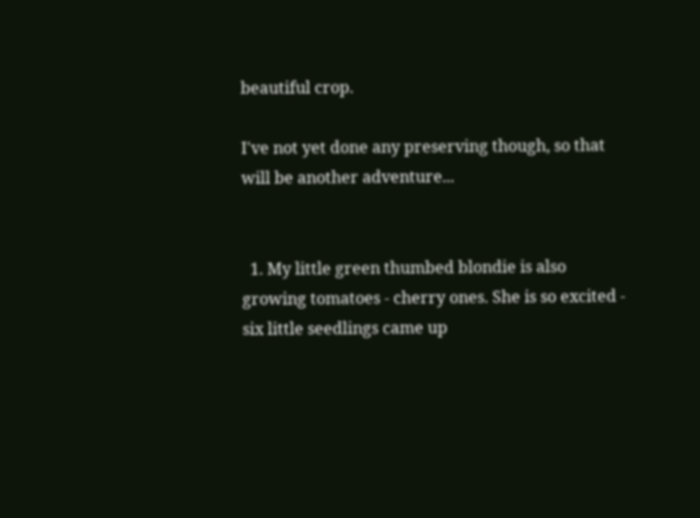beautiful crop.

I've not yet done any preserving though, so that will be another adventure...


  1. My little green thumbed blondie is also growing tomatoes - cherry ones. She is so excited - six little seedlings came up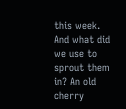this week. And what did we use to sprout them in? An old cherry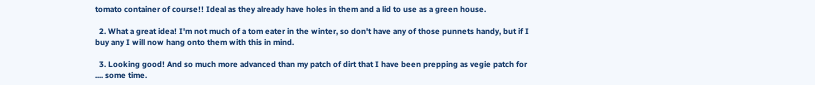tomato container of course!! Ideal as they already have holes in them and a lid to use as a green house.

  2. What a great idea! I'm not much of a tom eater in the winter, so don't have any of those punnets handy, but if I buy any I will now hang onto them with this in mind.

  3. Looking good! And so much more advanced than my patch of dirt that I have been prepping as vegie patch for .... some time.